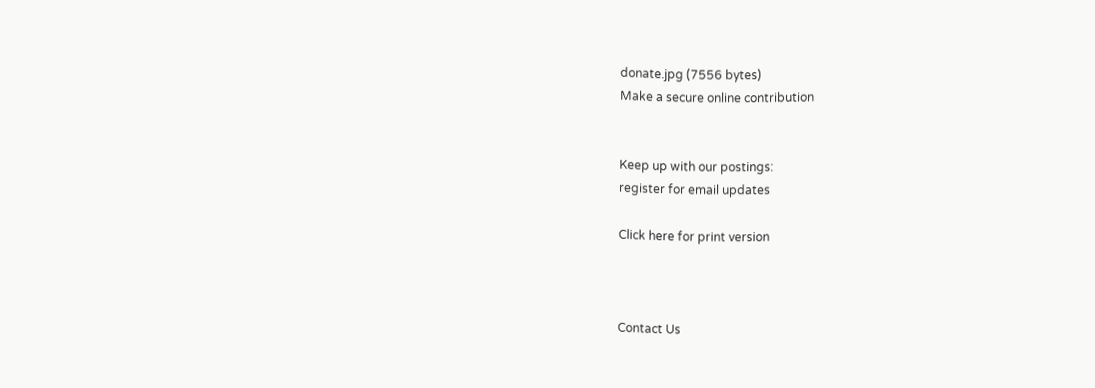donate.jpg (7556 bytes)
Make a secure online contribution


Keep up with our postings:
register for email updates

Click here for print version



Contact Us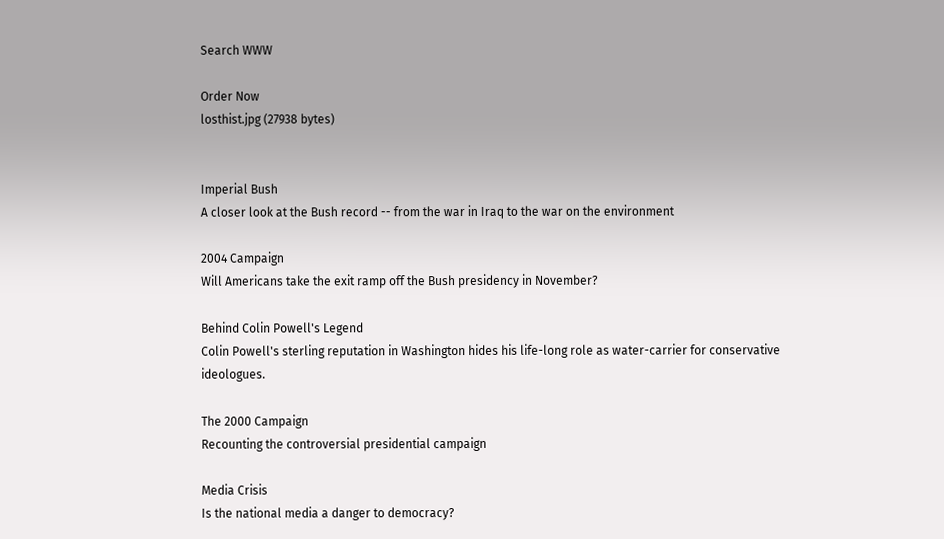Search WWW

Order Now
losthist.jpg (27938 bytes)


Imperial Bush
A closer look at the Bush record -- from the war in Iraq to the war on the environment

2004 Campaign
Will Americans take the exit ramp off the Bush presidency in November?

Behind Colin Powell's Legend
Colin Powell's sterling reputation in Washington hides his life-long role as water-carrier for conservative ideologues.

The 2000 Campaign
Recounting the controversial presidential campaign

Media Crisis
Is the national media a danger to democracy?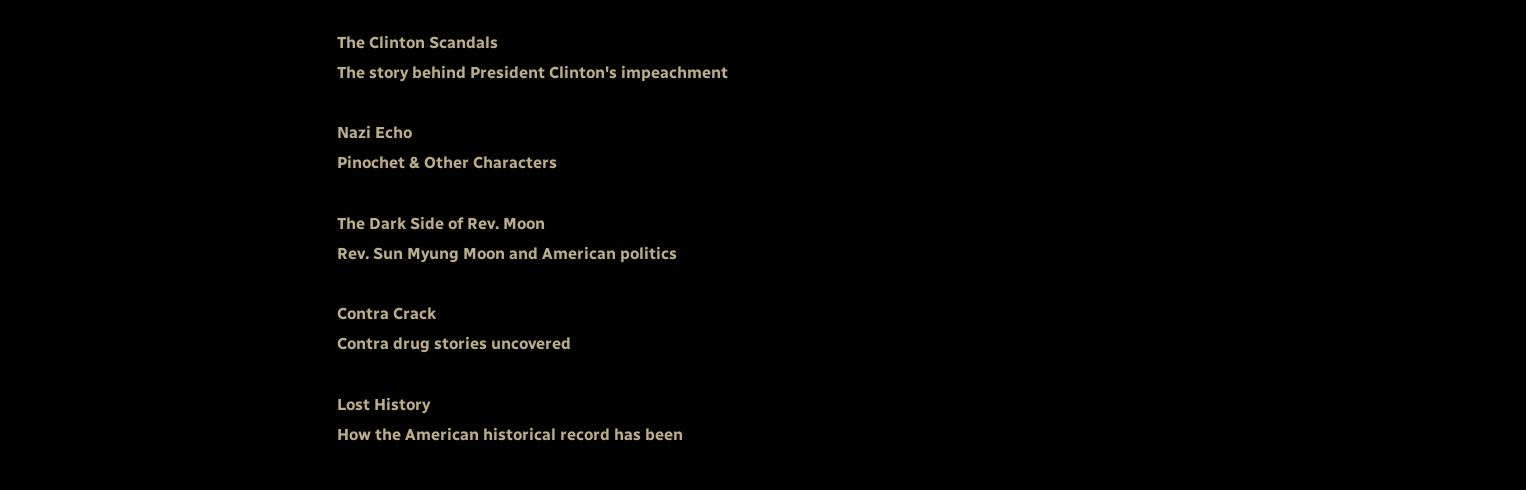The Clinton Scandals
The story behind President Clinton's impeachment

Nazi Echo
Pinochet & Other Characters

The Dark Side of Rev. Moon
Rev. Sun Myung Moon and American politics

Contra Crack
Contra drug stories uncovered

Lost History
How the American historical record has been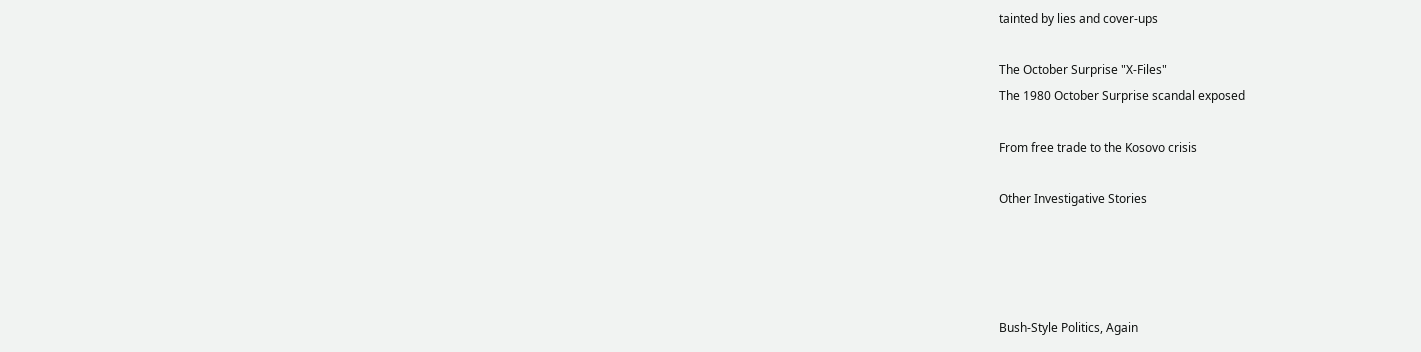tainted by lies and cover-ups

The October Surprise "X-Files"
The 1980 October Surprise scandal exposed

From free trade to the Kosovo crisis

Other Investigative Stories




Bush-Style Politics, Again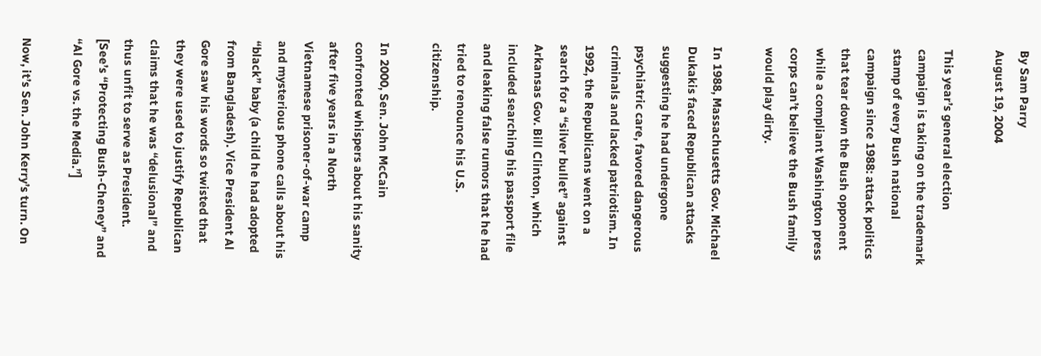By Sam Parry
August 19, 2004

This year’s general election campaign is taking on the trademark stamp of every Bush national campaign since 1988: attack politics that tear down the Bush opponent while a compliant Washington press corps can’t believe the Bush family would play dirty.

In 1988, Massachusetts Gov. Michael Dukakis faced Republican attacks suggesting he had undergone psychiatric care, favored dangerous criminals and lacked patriotism. In 1992, the Republicans went on a search for a “silver bullet” against Arkansas Gov. Bill Clinton, which included searching his passport file and leaking false rumors that he had tried to renounce his U.S. citizenship.

In 2000, Sen. John McCain confronted whispers about his sanity after five years in a North Vietnamese prisoner-of-war camp and mysterious phone calls about his “black” baby (a child he had adopted from Bangladesh). Vice President Al Gore saw his words so twisted that they were used to justify Republican claims that he was “delusional” and thus unfit to serve as President. [See’s “Protecting Bush-Cheney” and “Al Gore vs. the Media.”]

Now, it’s Sen. John Kerry’s turn. On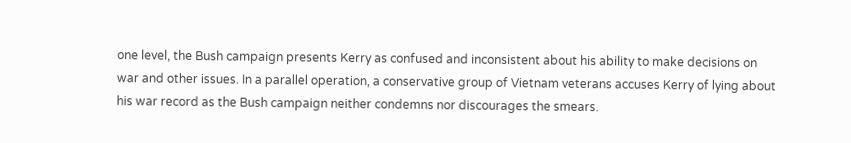one level, the Bush campaign presents Kerry as confused and inconsistent about his ability to make decisions on war and other issues. In a parallel operation, a conservative group of Vietnam veterans accuses Kerry of lying about his war record as the Bush campaign neither condemns nor discourages the smears.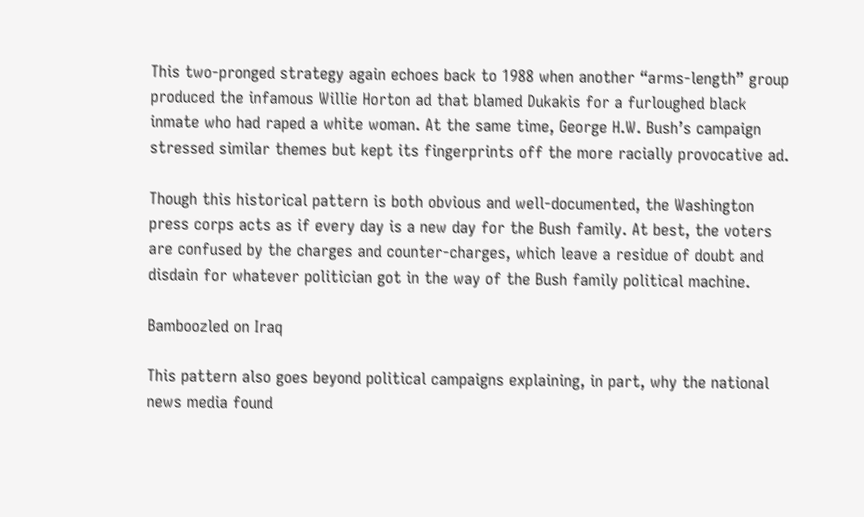This two-pronged strategy again echoes back to 1988 when another “arms-length” group produced the infamous Willie Horton ad that blamed Dukakis for a furloughed black inmate who had raped a white woman. At the same time, George H.W. Bush’s campaign stressed similar themes but kept its fingerprints off the more racially provocative ad.

Though this historical pattern is both obvious and well-documented, the Washington press corps acts as if every day is a new day for the Bush family. At best, the voters are confused by the charges and counter-charges, which leave a residue of doubt and disdain for whatever politician got in the way of the Bush family political machine.

Bamboozled on Iraq

This pattern also goes beyond political campaigns explaining, in part, why the national news media found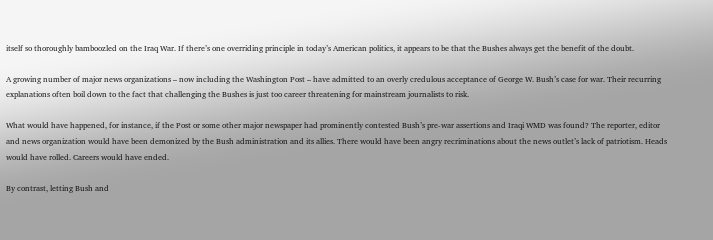itself so thoroughly bamboozled on the Iraq War. If there’s one overriding principle in today’s American politics, it appears to be that the Bushes always get the benefit of the doubt.

A growing number of major news organizations – now including the Washington Post – have admitted to an overly credulous acceptance of George W. Bush’s case for war. Their recurring explanations often boil down to the fact that challenging the Bushes is just too career threatening for mainstream journalists to risk.

What would have happened, for instance, if the Post or some other major newspaper had prominently contested Bush’s pre-war assertions and Iraqi WMD was found? The reporter, editor and news organization would have been demonized by the Bush administration and its allies. There would have been angry recriminations about the news outlet’s lack of patriotism. Heads would have rolled. Careers would have ended.

By contrast, letting Bush and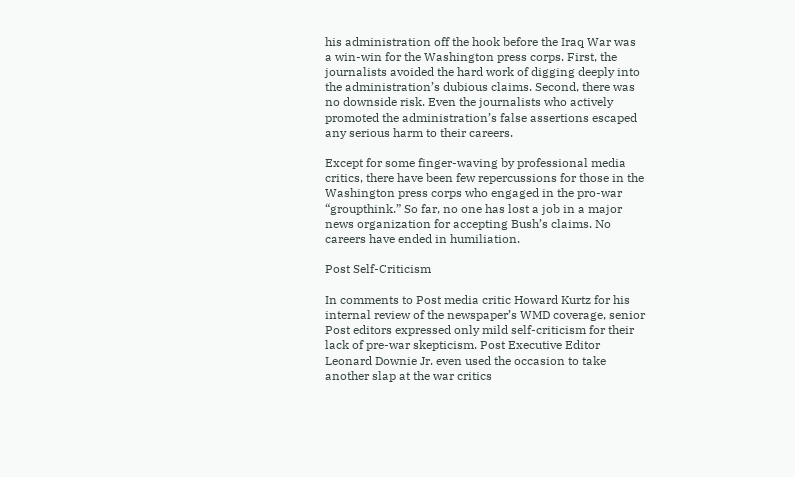his administration off the hook before the Iraq War was a win-win for the Washington press corps. First, the journalists avoided the hard work of digging deeply into the administration’s dubious claims. Second, there was no downside risk. Even the journalists who actively promoted the administration’s false assertions escaped any serious harm to their careers.

Except for some finger-waving by professional media critics, there have been few repercussions for those in the Washington press corps who engaged in the pro-war “groupthink.” So far, no one has lost a job in a major news organization for accepting Bush’s claims. No careers have ended in humiliation.

Post Self-Criticism

In comments to Post media critic Howard Kurtz for his internal review of the newspaper’s WMD coverage, senior Post editors expressed only mild self-criticism for their lack of pre-war skepticism. Post Executive Editor Leonard Downie Jr. even used the occasion to take another slap at the war critics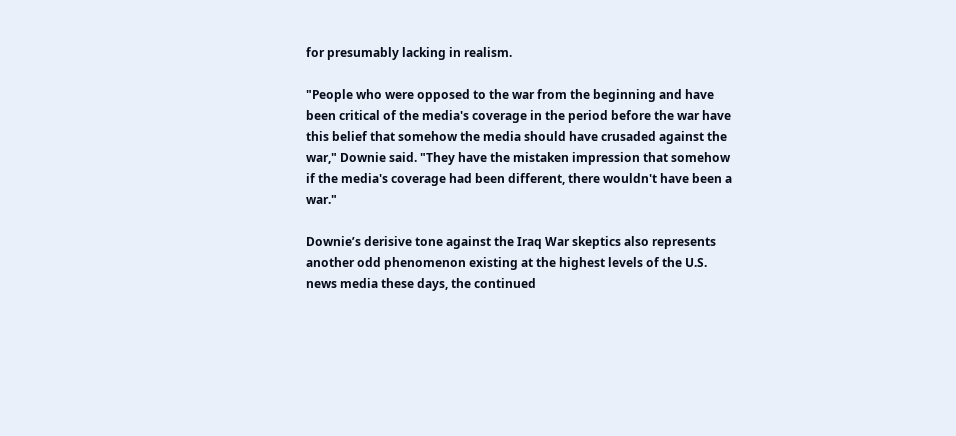for presumably lacking in realism.

"People who were opposed to the war from the beginning and have been critical of the media's coverage in the period before the war have this belief that somehow the media should have crusaded against the war," Downie said. "They have the mistaken impression that somehow if the media's coverage had been different, there wouldn't have been a war."

Downie’s derisive tone against the Iraq War skeptics also represents another odd phenomenon existing at the highest levels of the U.S. news media these days, the continued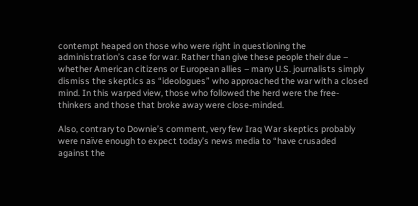contempt heaped on those who were right in questioning the administration’s case for war. Rather than give these people their due – whether American citizens or European allies – many U.S. journalists simply dismiss the skeptics as “ideologues” who approached the war with a closed mind. In this warped view, those who followed the herd were the free-thinkers and those that broke away were close-minded.

Also, contrary to Downie’s comment, very few Iraq War skeptics probably were naïve enough to expect today’s news media to “have crusaded against the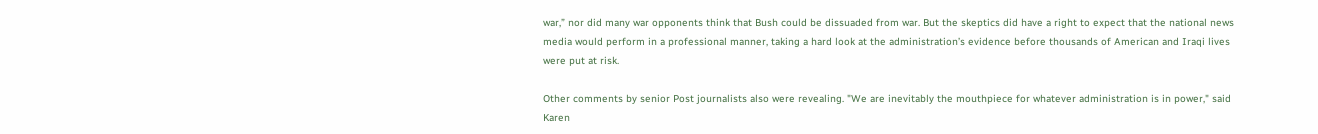war,” nor did many war opponents think that Bush could be dissuaded from war. But the skeptics did have a right to expect that the national news media would perform in a professional manner, taking a hard look at the administration’s evidence before thousands of American and Iraqi lives were put at risk.

Other comments by senior Post journalists also were revealing. "We are inevitably the mouthpiece for whatever administration is in power," said Karen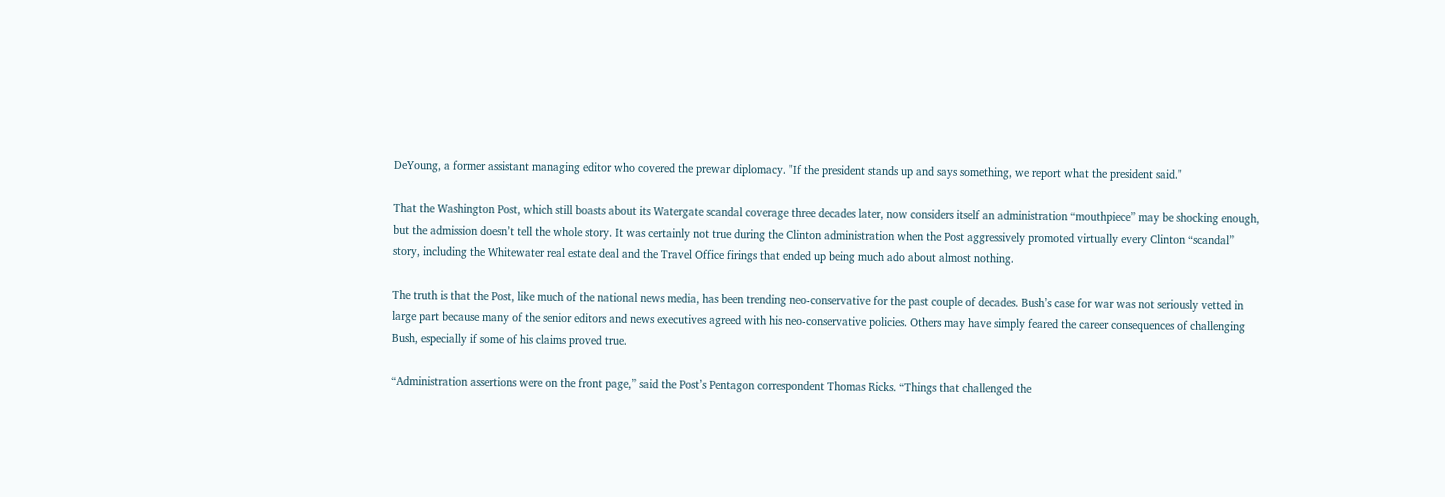DeYoung, a former assistant managing editor who covered the prewar diplomacy. "If the president stands up and says something, we report what the president said."

That the Washington Post, which still boasts about its Watergate scandal coverage three decades later, now considers itself an administration “mouthpiece” may be shocking enough, but the admission doesn’t tell the whole story. It was certainly not true during the Clinton administration when the Post aggressively promoted virtually every Clinton “scandal” story, including the Whitewater real estate deal and the Travel Office firings that ended up being much ado about almost nothing.

The truth is that the Post, like much of the national news media, has been trending neo-conservative for the past couple of decades. Bush’s case for war was not seriously vetted in large part because many of the senior editors and news executives agreed with his neo-conservative policies. Others may have simply feared the career consequences of challenging Bush, especially if some of his claims proved true.

“Administration assertions were on the front page,” said the Post’s Pentagon correspondent Thomas Ricks. “Things that challenged the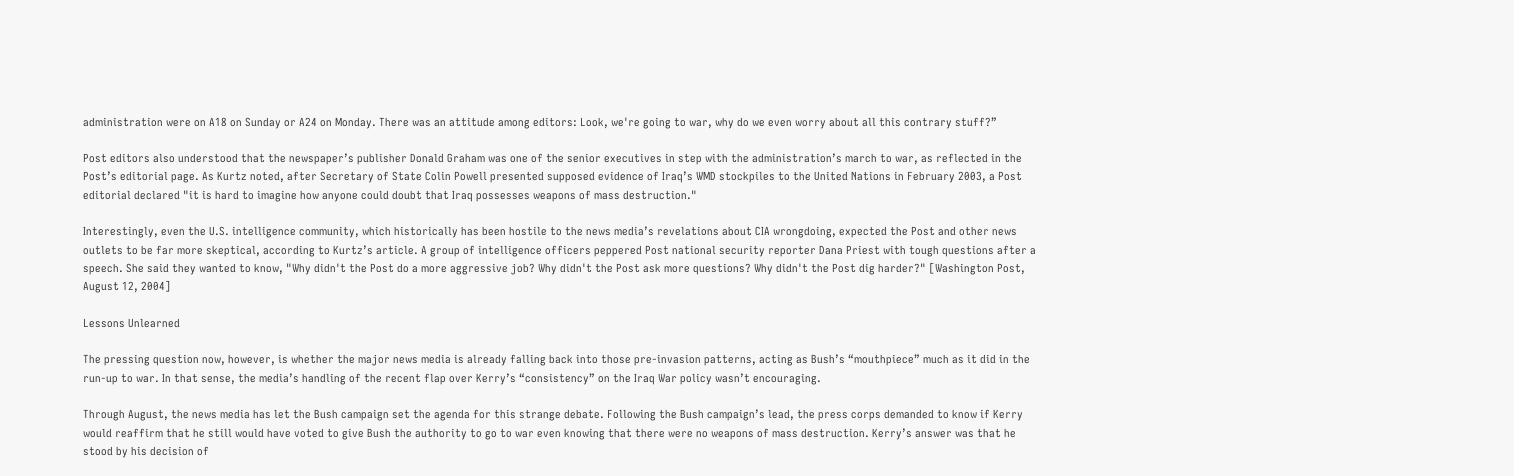administration were on A18 on Sunday or A24 on Monday. There was an attitude among editors: Look, we're going to war, why do we even worry about all this contrary stuff?”

Post editors also understood that the newspaper’s publisher Donald Graham was one of the senior executives in step with the administration’s march to war, as reflected in the Post’s editorial page. As Kurtz noted, after Secretary of State Colin Powell presented supposed evidence of Iraq’s WMD stockpiles to the United Nations in February 2003, a Post editorial declared "it is hard to imagine how anyone could doubt that Iraq possesses weapons of mass destruction."

Interestingly, even the U.S. intelligence community, which historically has been hostile to the news media’s revelations about CIA wrongdoing, expected the Post and other news outlets to be far more skeptical, according to Kurtz’s article. A group of intelligence officers peppered Post national security reporter Dana Priest with tough questions after a speech. She said they wanted to know, "Why didn't the Post do a more aggressive job? Why didn't the Post ask more questions? Why didn't the Post dig harder?" [Washington Post, August 12, 2004]

Lessons Unlearned

The pressing question now, however, is whether the major news media is already falling back into those pre-invasion patterns, acting as Bush’s “mouthpiece” much as it did in the run-up to war. In that sense, the media’s handling of the recent flap over Kerry’s “consistency” on the Iraq War policy wasn’t encouraging.

Through August, the news media has let the Bush campaign set the agenda for this strange debate. Following the Bush campaign’s lead, the press corps demanded to know if Kerry would reaffirm that he still would have voted to give Bush the authority to go to war even knowing that there were no weapons of mass destruction. Kerry’s answer was that he stood by his decision of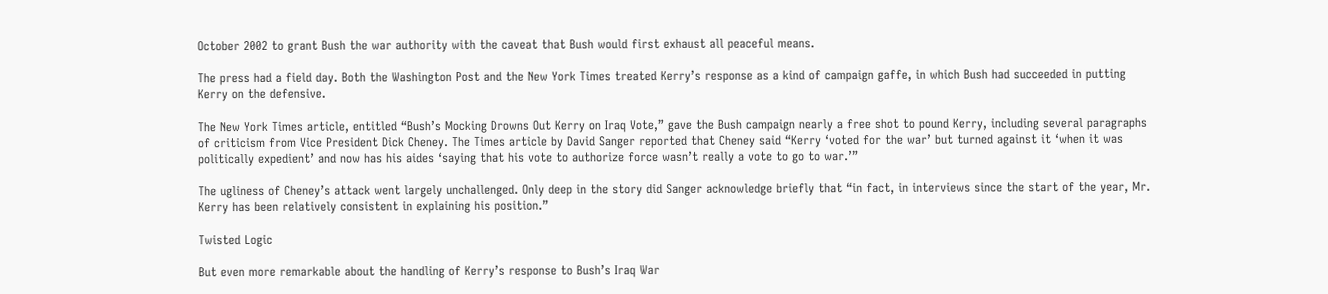October 2002 to grant Bush the war authority with the caveat that Bush would first exhaust all peaceful means.

The press had a field day. Both the Washington Post and the New York Times treated Kerry’s response as a kind of campaign gaffe, in which Bush had succeeded in putting Kerry on the defensive.

The New York Times article, entitled “Bush’s Mocking Drowns Out Kerry on Iraq Vote,” gave the Bush campaign nearly a free shot to pound Kerry, including several paragraphs of criticism from Vice President Dick Cheney. The Times article by David Sanger reported that Cheney said “Kerry ‘voted for the war’ but turned against it ‘when it was politically expedient’ and now has his aides ‘saying that his vote to authorize force wasn’t really a vote to go to war.’”

The ugliness of Cheney’s attack went largely unchallenged. Only deep in the story did Sanger acknowledge briefly that “in fact, in interviews since the start of the year, Mr. Kerry has been relatively consistent in explaining his position.”

Twisted Logic

But even more remarkable about the handling of Kerry’s response to Bush’s Iraq War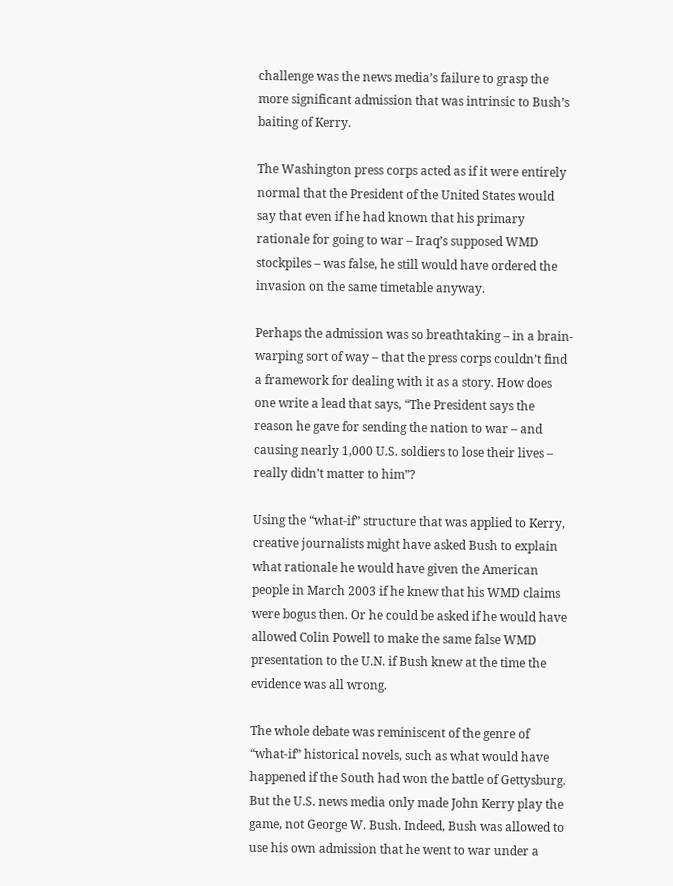challenge was the news media’s failure to grasp the more significant admission that was intrinsic to Bush’s baiting of Kerry.

The Washington press corps acted as if it were entirely normal that the President of the United States would say that even if he had known that his primary rationale for going to war – Iraq’s supposed WMD stockpiles – was false, he still would have ordered the invasion on the same timetable anyway.

Perhaps the admission was so breathtaking – in a brain-warping sort of way – that the press corps couldn’t find a framework for dealing with it as a story. How does one write a lead that says, “The President says the reason he gave for sending the nation to war – and causing nearly 1,000 U.S. soldiers to lose their lives – really didn’t matter to him”?

Using the “what-if” structure that was applied to Kerry, creative journalists might have asked Bush to explain what rationale he would have given the American people in March 2003 if he knew that his WMD claims were bogus then. Or he could be asked if he would have allowed Colin Powell to make the same false WMD presentation to the U.N. if Bush knew at the time the evidence was all wrong.

The whole debate was reminiscent of the genre of “what-if” historical novels, such as what would have happened if the South had won the battle of Gettysburg. But the U.S. news media only made John Kerry play the game, not George W. Bush. Indeed, Bush was allowed to use his own admission that he went to war under a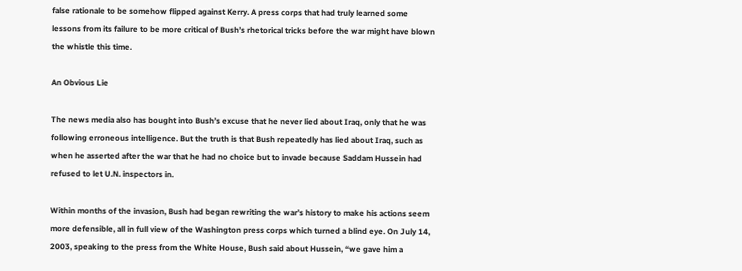false rationale to be somehow flipped against Kerry. A press corps that had truly learned some lessons from its failure to be more critical of Bush’s rhetorical tricks before the war might have blown the whistle this time.

An Obvious Lie

The news media also has bought into Bush’s excuse that he never lied about Iraq, only that he was following erroneous intelligence. But the truth is that Bush repeatedly has lied about Iraq, such as when he asserted after the war that he had no choice but to invade because Saddam Hussein had refused to let U.N. inspectors in.

Within months of the invasion, Bush had began rewriting the war’s history to make his actions seem more defensible, all in full view of the Washington press corps which turned a blind eye. On July 14, 2003, speaking to the press from the White House, Bush said about Hussein, “we gave him a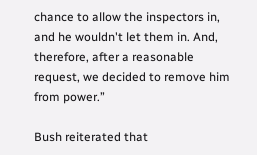chance to allow the inspectors in, and he wouldn't let them in. And, therefore, after a reasonable request, we decided to remove him from power.”

Bush reiterated that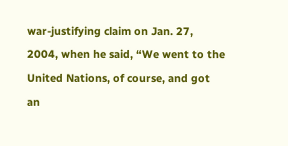war-justifying claim on Jan. 27, 2004, when he said, “We went to the United Nations, of course, and got an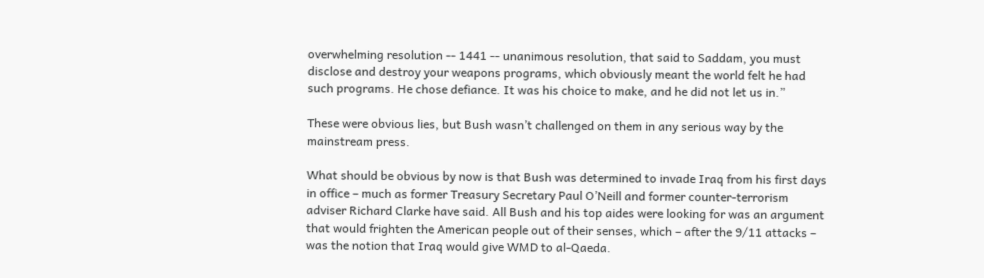overwhelming resolution -- 1441 -- unanimous resolution, that said to Saddam, you must disclose and destroy your weapons programs, which obviously meant the world felt he had such programs. He chose defiance. It was his choice to make, and he did not let us in.”

These were obvious lies, but Bush wasn’t challenged on them in any serious way by the mainstream press.

What should be obvious by now is that Bush was determined to invade Iraq from his first days in office – much as former Treasury Secretary Paul O’Neill and former counter-terrorism adviser Richard Clarke have said. All Bush and his top aides were looking for was an argument that would frighten the American people out of their senses, which – after the 9/11 attacks – was the notion that Iraq would give WMD to al-Qaeda.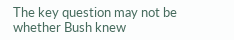The key question may not be whether Bush knew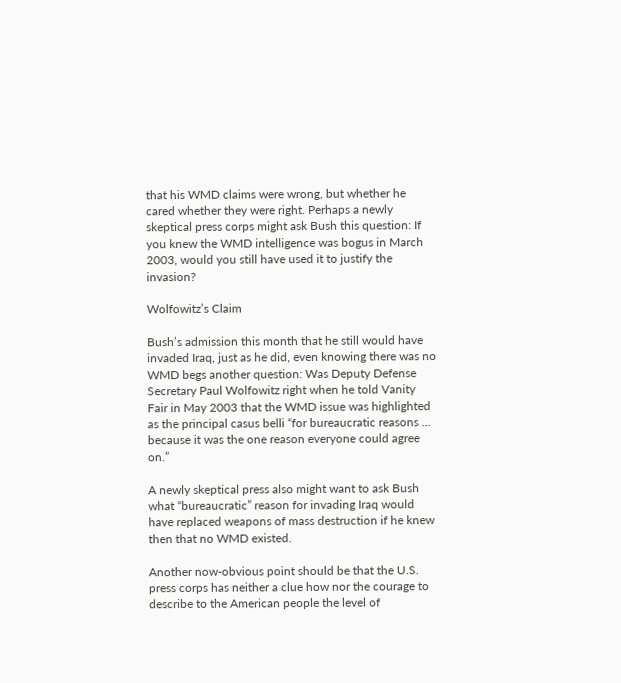that his WMD claims were wrong, but whether he cared whether they were right. Perhaps a newly skeptical press corps might ask Bush this question: If you knew the WMD intelligence was bogus in March 2003, would you still have used it to justify the invasion?

Wolfowitz’s Claim

Bush’s admission this month that he still would have invaded Iraq, just as he did, even knowing there was no WMD begs another question: Was Deputy Defense Secretary Paul Wolfowitz right when he told Vanity Fair in May 2003 that the WMD issue was highlighted as the principal casus belli “for bureaucratic reasons ... because it was the one reason everyone could agree on.”

A newly skeptical press also might want to ask Bush what “bureaucratic” reason for invading Iraq would have replaced weapons of mass destruction if he knew then that no WMD existed.

Another now-obvious point should be that the U.S. press corps has neither a clue how nor the courage to describe to the American people the level of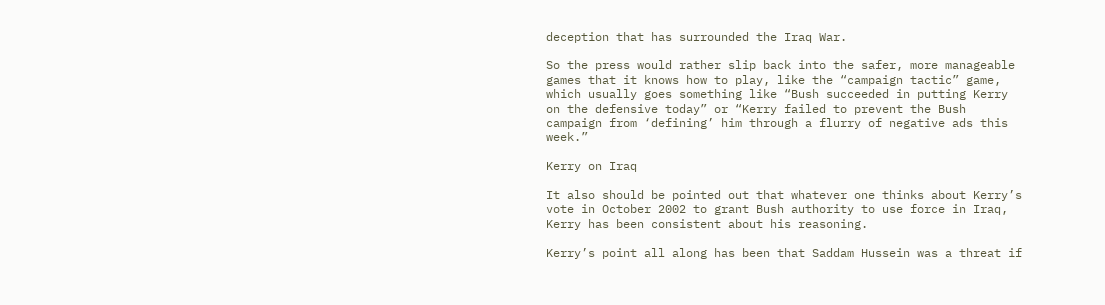deception that has surrounded the Iraq War.

So the press would rather slip back into the safer, more manageable games that it knows how to play, like the “campaign tactic” game, which usually goes something like “Bush succeeded in putting Kerry on the defensive today” or “Kerry failed to prevent the Bush campaign from ‘defining’ him through a flurry of negative ads this week.”

Kerry on Iraq

It also should be pointed out that whatever one thinks about Kerry’s vote in October 2002 to grant Bush authority to use force in Iraq, Kerry has been consistent about his reasoning.

Kerry’s point all along has been that Saddam Hussein was a threat if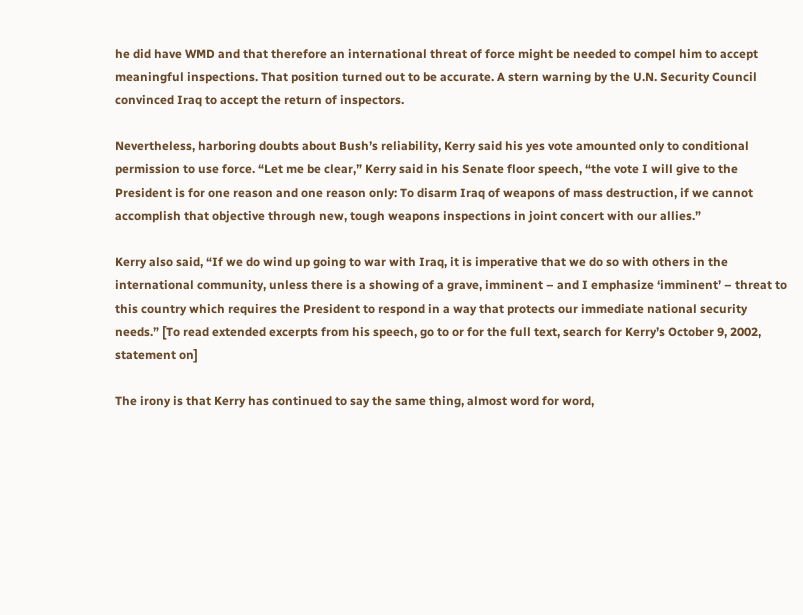he did have WMD and that therefore an international threat of force might be needed to compel him to accept meaningful inspections. That position turned out to be accurate. A stern warning by the U.N. Security Council convinced Iraq to accept the return of inspectors.

Nevertheless, harboring doubts about Bush’s reliability, Kerry said his yes vote amounted only to conditional permission to use force. “Let me be clear,” Kerry said in his Senate floor speech, “the vote I will give to the President is for one reason and one reason only: To disarm Iraq of weapons of mass destruction, if we cannot accomplish that objective through new, tough weapons inspections in joint concert with our allies.”

Kerry also said, “If we do wind up going to war with Iraq, it is imperative that we do so with others in the international community, unless there is a showing of a grave, imminent – and I emphasize ‘imminent’ – threat to this country which requires the President to respond in a way that protects our immediate national security needs.” [To read extended excerpts from his speech, go to or for the full text, search for Kerry’s October 9, 2002, statement on]

The irony is that Kerry has continued to say the same thing, almost word for word,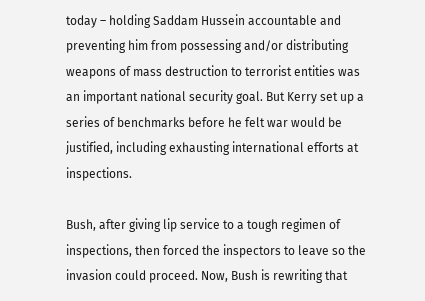today – holding Saddam Hussein accountable and preventing him from possessing and/or distributing weapons of mass destruction to terrorist entities was an important national security goal. But Kerry set up a series of benchmarks before he felt war would be justified, including exhausting international efforts at inspections.

Bush, after giving lip service to a tough regimen of inspections, then forced the inspectors to leave so the invasion could proceed. Now, Bush is rewriting that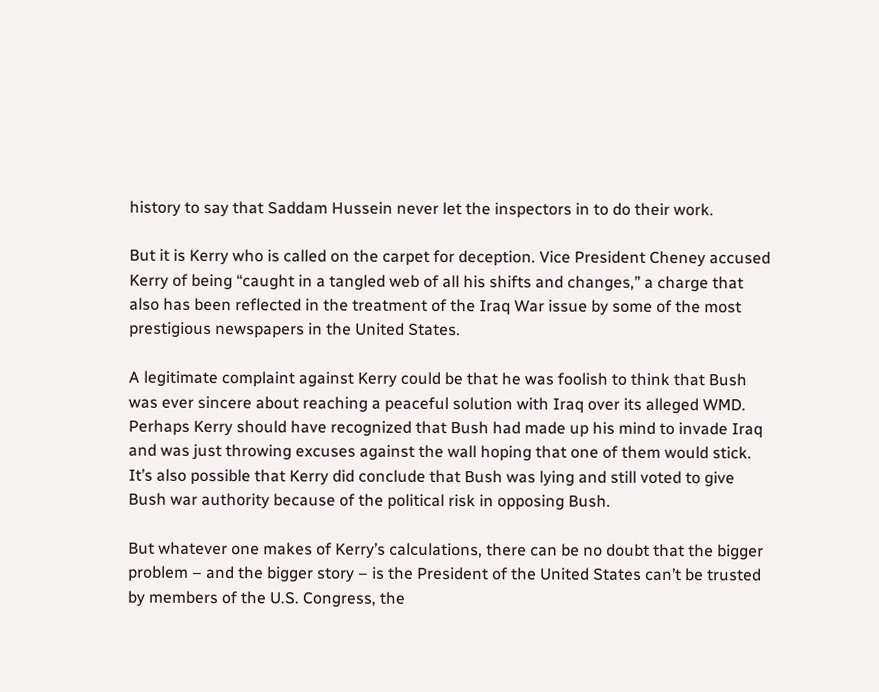history to say that Saddam Hussein never let the inspectors in to do their work.

But it is Kerry who is called on the carpet for deception. Vice President Cheney accused Kerry of being “caught in a tangled web of all his shifts and changes,” a charge that also has been reflected in the treatment of the Iraq War issue by some of the most prestigious newspapers in the United States.

A legitimate complaint against Kerry could be that he was foolish to think that Bush was ever sincere about reaching a peaceful solution with Iraq over its alleged WMD. Perhaps Kerry should have recognized that Bush had made up his mind to invade Iraq and was just throwing excuses against the wall hoping that one of them would stick. It’s also possible that Kerry did conclude that Bush was lying and still voted to give Bush war authority because of the political risk in opposing Bush.

But whatever one makes of Kerry’s calculations, there can be no doubt that the bigger problem – and the bigger story – is the President of the United States can’t be trusted by members of the U.S. Congress, the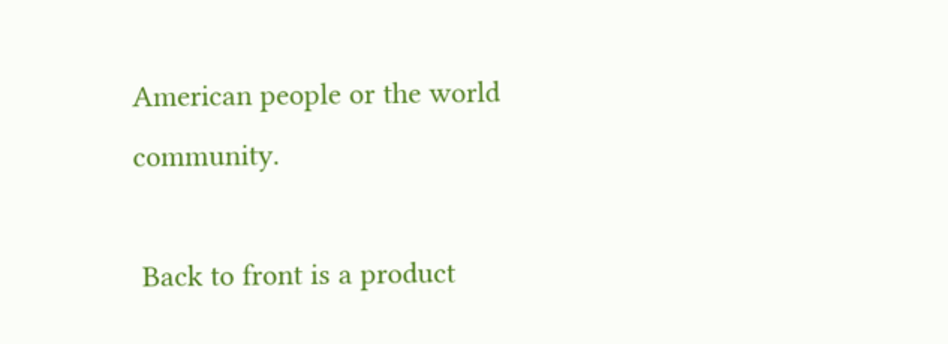American people or the world community.

 Back to front is a product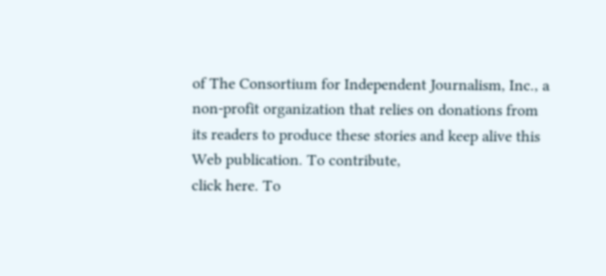of The Consortium for Independent Journalism, Inc., a non-profit organization that relies on donations from its readers to produce these stories and keep alive this Web publication. To contribute,
click here. To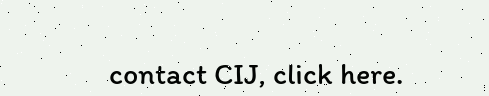contact CIJ, click here.